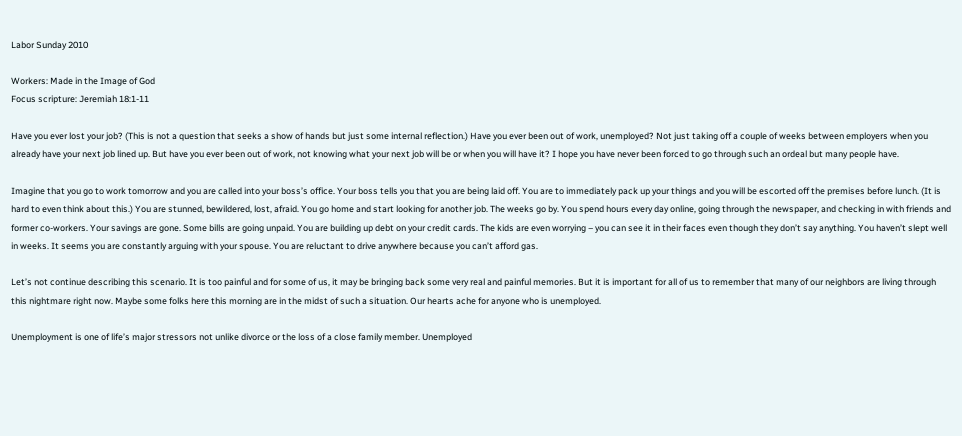Labor Sunday 2010

Workers: Made in the Image of God
Focus scripture: Jeremiah 18:1-11

Have you ever lost your job? (This is not a question that seeks a show of hands but just some internal reflection.) Have you ever been out of work, unemployed? Not just taking off a couple of weeks between employers when you already have your next job lined up. But have you ever been out of work, not knowing what your next job will be or when you will have it? I hope you have never been forced to go through such an ordeal but many people have.

Imagine that you go to work tomorrow and you are called into your boss’s office. Your boss tells you that you are being laid off. You are to immediately pack up your things and you will be escorted off the premises before lunch. (It is hard to even think about this.) You are stunned, bewildered, lost, afraid. You go home and start looking for another job. The weeks go by. You spend hours every day online, going through the newspaper, and checking in with friends and former co-workers. Your savings are gone. Some bills are going unpaid. You are building up debt on your credit cards. The kids are even worrying – you can see it in their faces even though they don’t say anything. You haven’t slept well in weeks. It seems you are constantly arguing with your spouse. You are reluctant to drive anywhere because you can’t afford gas.

Let’s not continue describing this scenario. It is too painful and for some of us, it may be bringing back some very real and painful memories. But it is important for all of us to remember that many of our neighbors are living through this nightmare right now. Maybe some folks here this morning are in the midst of such a situation. Our hearts ache for anyone who is unemployed.

Unemployment is one of life’s major stressors not unlike divorce or the loss of a close family member. Unemployed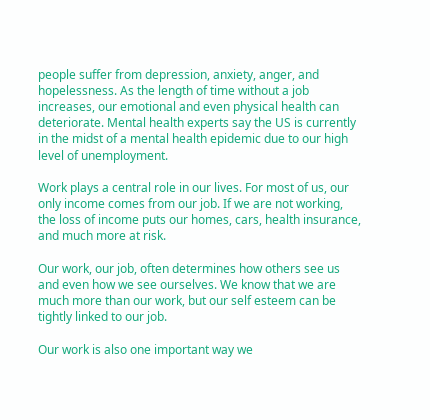people suffer from depression, anxiety, anger, and hopelessness. As the length of time without a job increases, our emotional and even physical health can deteriorate. Mental health experts say the US is currently in the midst of a mental health epidemic due to our high level of unemployment.

Work plays a central role in our lives. For most of us, our only income comes from our job. If we are not working, the loss of income puts our homes, cars, health insurance, and much more at risk.

Our work, our job, often determines how others see us and even how we see ourselves. We know that we are much more than our work, but our self esteem can be tightly linked to our job.

Our work is also one important way we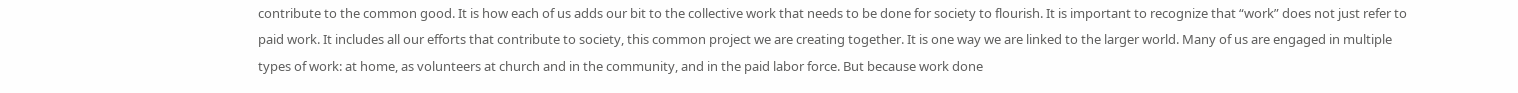contribute to the common good. It is how each of us adds our bit to the collective work that needs to be done for society to flourish. It is important to recognize that “work” does not just refer to paid work. It includes all our efforts that contribute to society, this common project we are creating together. It is one way we are linked to the larger world. Many of us are engaged in multiple types of work: at home, as volunteers at church and in the community, and in the paid labor force. But because work done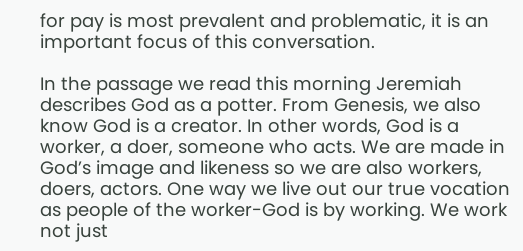for pay is most prevalent and problematic, it is an important focus of this conversation.

In the passage we read this morning Jeremiah describes God as a potter. From Genesis, we also know God is a creator. In other words, God is a worker, a doer, someone who acts. We are made in God’s image and likeness so we are also workers, doers, actors. One way we live out our true vocation as people of the worker-God is by working. We work not just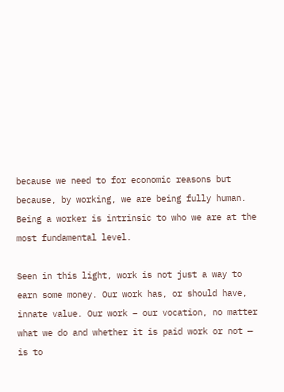because we need to for economic reasons but because, by working, we are being fully human.  Being a worker is intrinsic to who we are at the most fundamental level.

Seen in this light, work is not just a way to earn some money. Our work has, or should have, innate value. Our work – our vocation, no matter what we do and whether it is paid work or not — is to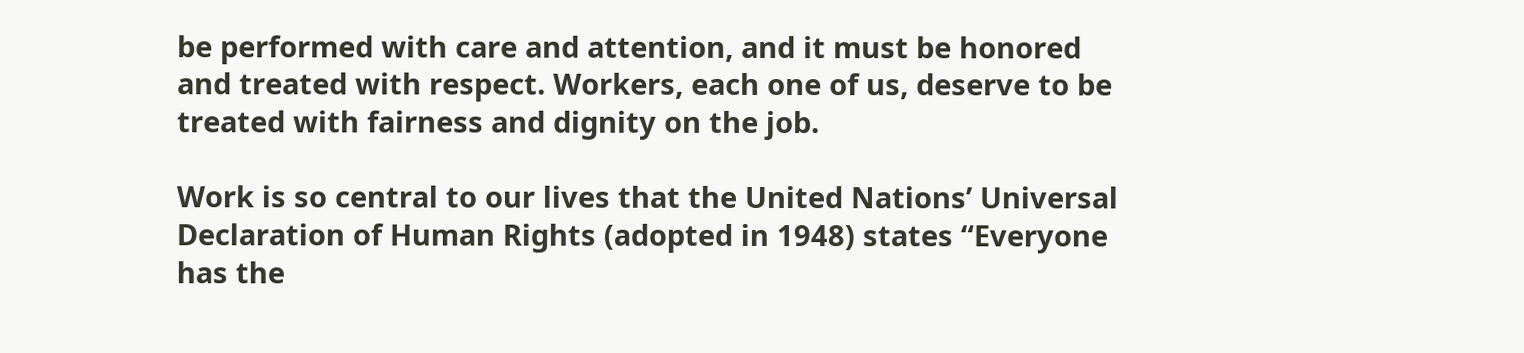be performed with care and attention, and it must be honored and treated with respect. Workers, each one of us, deserve to be treated with fairness and dignity on the job.

Work is so central to our lives that the United Nations’ Universal Declaration of Human Rights (adopted in 1948) states “Everyone has the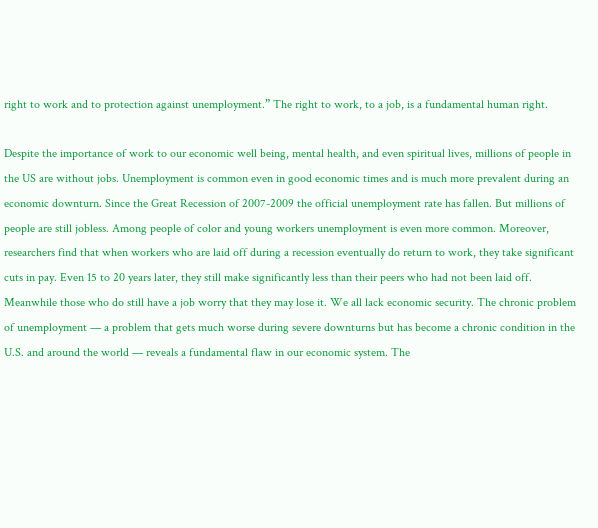right to work and to protection against unemployment.” The right to work, to a job, is a fundamental human right.

Despite the importance of work to our economic well being, mental health, and even spiritual lives, millions of people in the US are without jobs. Unemployment is common even in good economic times and is much more prevalent during an economic downturn. Since the Great Recession of 2007-2009 the official unemployment rate has fallen. But millions of people are still jobless. Among people of color and young workers unemployment is even more common. Moreover, researchers find that when workers who are laid off during a recession eventually do return to work, they take significant cuts in pay. Even 15 to 20 years later, they still make significantly less than their peers who had not been laid off. Meanwhile those who do still have a job worry that they may lose it. We all lack economic security. The chronic problem of unemployment — a problem that gets much worse during severe downturns but has become a chronic condition in the U.S. and around the world — reveals a fundamental flaw in our economic system. The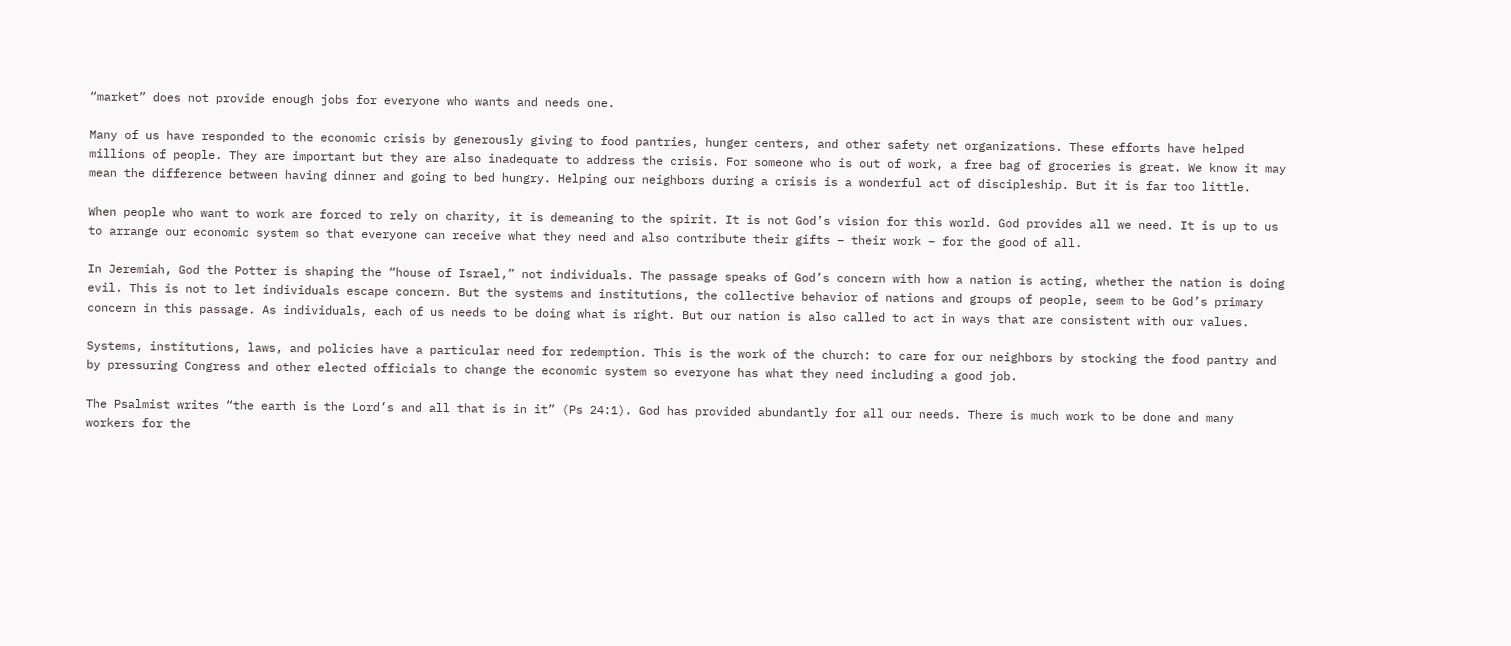“market” does not provide enough jobs for everyone who wants and needs one.

Many of us have responded to the economic crisis by generously giving to food pantries, hunger centers, and other safety net organizations. These efforts have helped millions of people. They are important but they are also inadequate to address the crisis. For someone who is out of work, a free bag of groceries is great. We know it may mean the difference between having dinner and going to bed hungry. Helping our neighbors during a crisis is a wonderful act of discipleship. But it is far too little.

When people who want to work are forced to rely on charity, it is demeaning to the spirit. It is not God’s vision for this world. God provides all we need. It is up to us to arrange our economic system so that everyone can receive what they need and also contribute their gifts – their work – for the good of all.

In Jeremiah, God the Potter is shaping the “house of Israel,” not individuals. The passage speaks of God’s concern with how a nation is acting, whether the nation is doing evil. This is not to let individuals escape concern. But the systems and institutions, the collective behavior of nations and groups of people, seem to be God’s primary concern in this passage. As individuals, each of us needs to be doing what is right. But our nation is also called to act in ways that are consistent with our values.

Systems, institutions, laws, and policies have a particular need for redemption. This is the work of the church: to care for our neighbors by stocking the food pantry and by pressuring Congress and other elected officials to change the economic system so everyone has what they need including a good job.

The Psalmist writes “the earth is the Lord’s and all that is in it” (Ps 24:1). God has provided abundantly for all our needs. There is much work to be done and many workers for the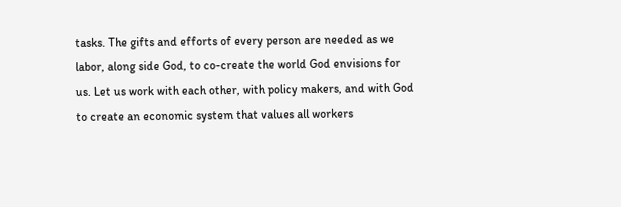tasks. The gifts and efforts of every person are needed as we labor, along side God, to co-create the world God envisions for us. Let us work with each other, with policy makers, and with God to create an economic system that values all workers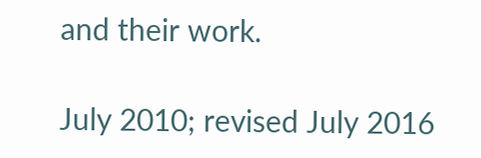and their work.

July 2010; revised July 2016